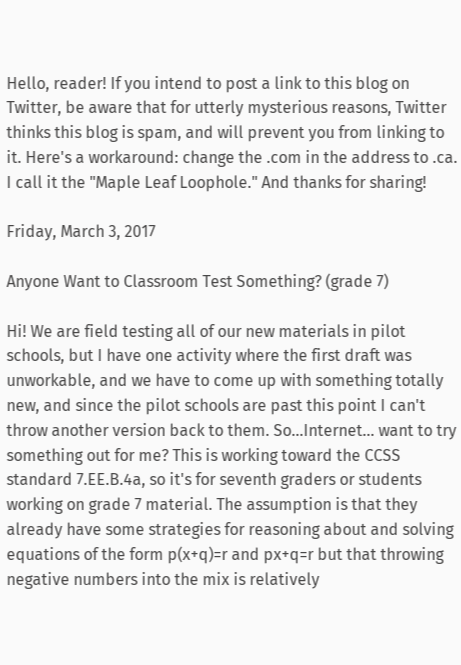Hello, reader! If you intend to post a link to this blog on Twitter, be aware that for utterly mysterious reasons, Twitter thinks this blog is spam, and will prevent you from linking to it. Here's a workaround: change the .com in the address to .ca. I call it the "Maple Leaf Loophole." And thanks for sharing!

Friday, March 3, 2017

Anyone Want to Classroom Test Something? (grade 7)

Hi! We are field testing all of our new materials in pilot schools, but I have one activity where the first draft was unworkable, and we have to come up with something totally new, and since the pilot schools are past this point I can't throw another version back to them. So...Internet... want to try something out for me? This is working toward the CCSS standard 7.EE.B.4a, so it's for seventh graders or students working on grade 7 material. The assumption is that they already have some strategies for reasoning about and solving equations of the form p(x+q)=r and px+q=r but that throwing negative numbers into the mix is relatively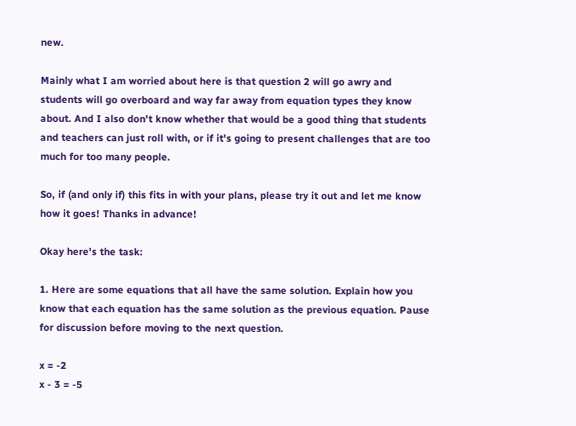new.

Mainly what I am worried about here is that question 2 will go awry and students will go overboard and way far away from equation types they know about. And I also don't know whether that would be a good thing that students and teachers can just roll with, or if it's going to present challenges that are too much for too many people.

So, if (and only if) this fits in with your plans, please try it out and let me know how it goes! Thanks in advance!

Okay here's the task:

1. Here are some equations that all have the same solution. Explain how you know that each equation has the same solution as the previous equation. Pause for discussion before moving to the next question.

x = -2
x - 3 = -5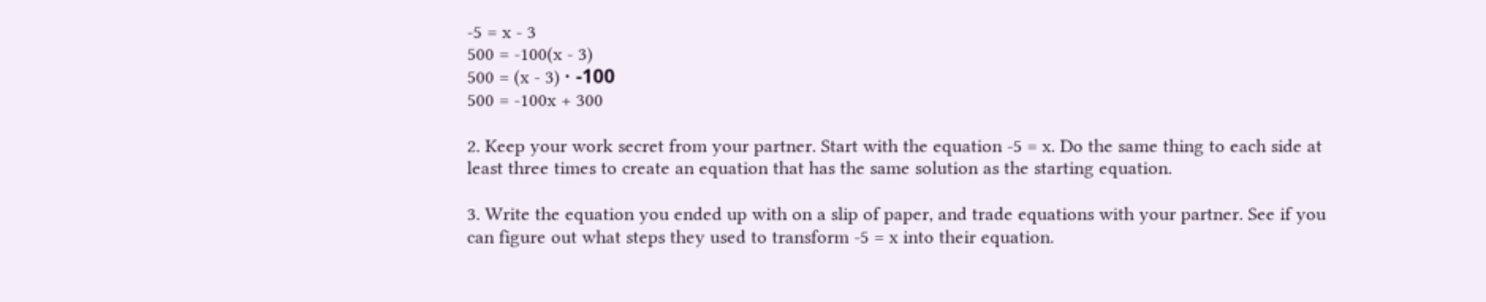-5 = x - 3
500 = -100(x - 3)
500 = (x - 3) ᐧ -100
500 = -100x + 300

2. Keep your work secret from your partner. Start with the equation -5 = x. Do the same thing to each side at least three times to create an equation that has the same solution as the starting equation.

3. Write the equation you ended up with on a slip of paper, and trade equations with your partner. See if you can figure out what steps they used to transform -5 = x into their equation.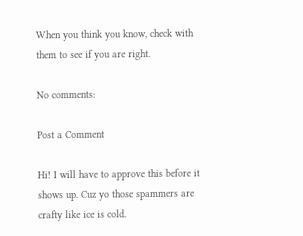When you think you know, check with them to see if you are right.

No comments:

Post a Comment

Hi! I will have to approve this before it shows up. Cuz yo those spammers are crafty like ice is cold.